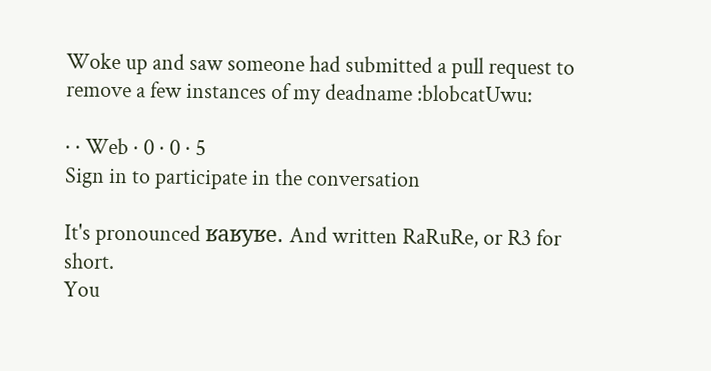Woke up and saw someone had submitted a pull request to remove a few instances of my deadname :blobcatUwu:

· · Web · 0 · 0 · 5
Sign in to participate in the conversation

It's pronounced ʁaʁyʁe. And written RaRuRe, or R3 for short.
You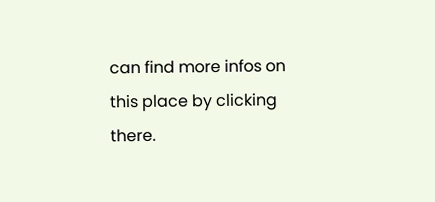can find more infos on this place by clicking there.